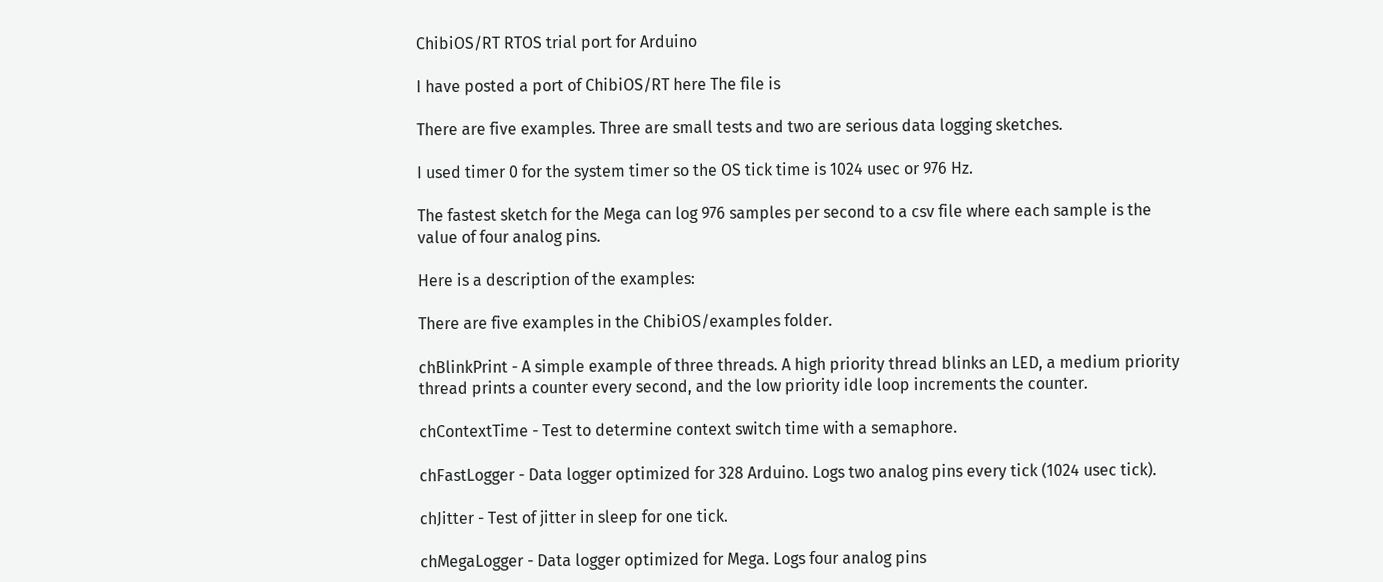ChibiOS/RT RTOS trial port for Arduino

I have posted a port of ChibiOS/RT here The file is

There are five examples. Three are small tests and two are serious data logging sketches.

I used timer 0 for the system timer so the OS tick time is 1024 usec or 976 Hz.

The fastest sketch for the Mega can log 976 samples per second to a csv file where each sample is the value of four analog pins.

Here is a description of the examples:

There are five examples in the ChibiOS/examples folder.

chBlinkPrint - A simple example of three threads. A high priority thread blinks an LED, a medium priority thread prints a counter every second, and the low priority idle loop increments the counter.

chContextTime - Test to determine context switch time with a semaphore.

chFastLogger - Data logger optimized for 328 Arduino. Logs two analog pins every tick (1024 usec tick).

chJitter - Test of jitter in sleep for one tick.

chMegaLogger - Data logger optimized for Mega. Logs four analog pins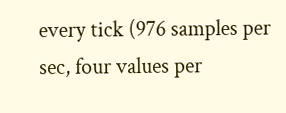every tick (976 samples per sec, four values per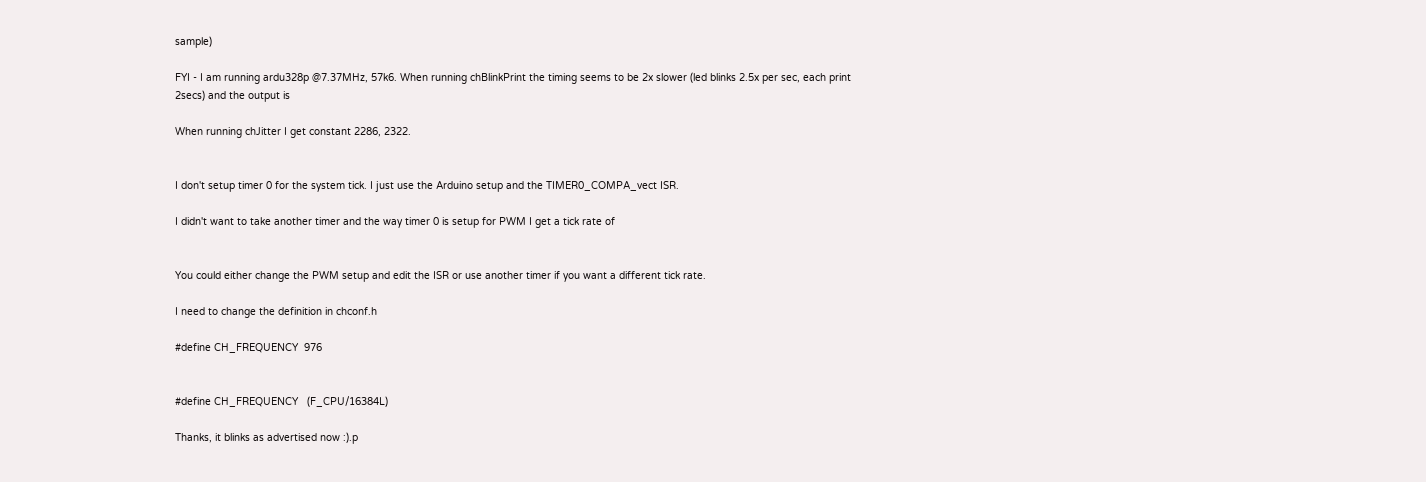sample)

FYI - I am running ardu328p @7.37MHz, 57k6. When running chBlinkPrint the timing seems to be 2x slower (led blinks 2.5x per sec, each print 2secs) and the output is

When running chJitter I get constant 2286, 2322.


I don't setup timer 0 for the system tick. I just use the Arduino setup and the TIMER0_COMPA_vect ISR.

I didn't want to take another timer and the way timer 0 is setup for PWM I get a tick rate of


You could either change the PWM setup and edit the ISR or use another timer if you want a different tick rate.

I need to change the definition in chconf.h

#define CH_FREQUENCY  976


#define CH_FREQUENCY   (F_CPU/16384L)

Thanks, it blinks as advertised now :).p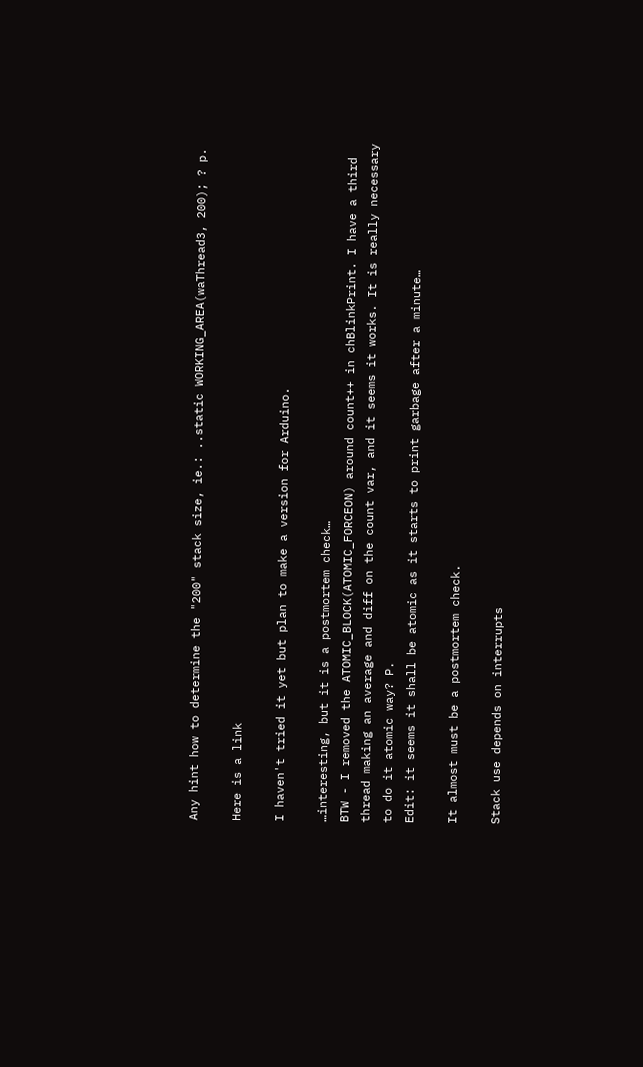Any hint how to determine the "200" stack size, ie.: ..static WORKING_AREA(waThread3, 200); ? p.

Here is a link

I haven't tried it yet but plan to make a version for Arduino.

…interesting, but it is a postmortem check…
BTW - I removed the ATOMIC_BLOCK(ATOMIC_FORCEON) around count++ in chBlinkPrint. I have a third thread making an average and diff on the count var, and it seems it works. It is really necessary to do it atomic way? P.
Edit: it seems it shall be atomic as it starts to print garbage after a minute…

It almost must be a postmortem check.

Stack use depends on interrupts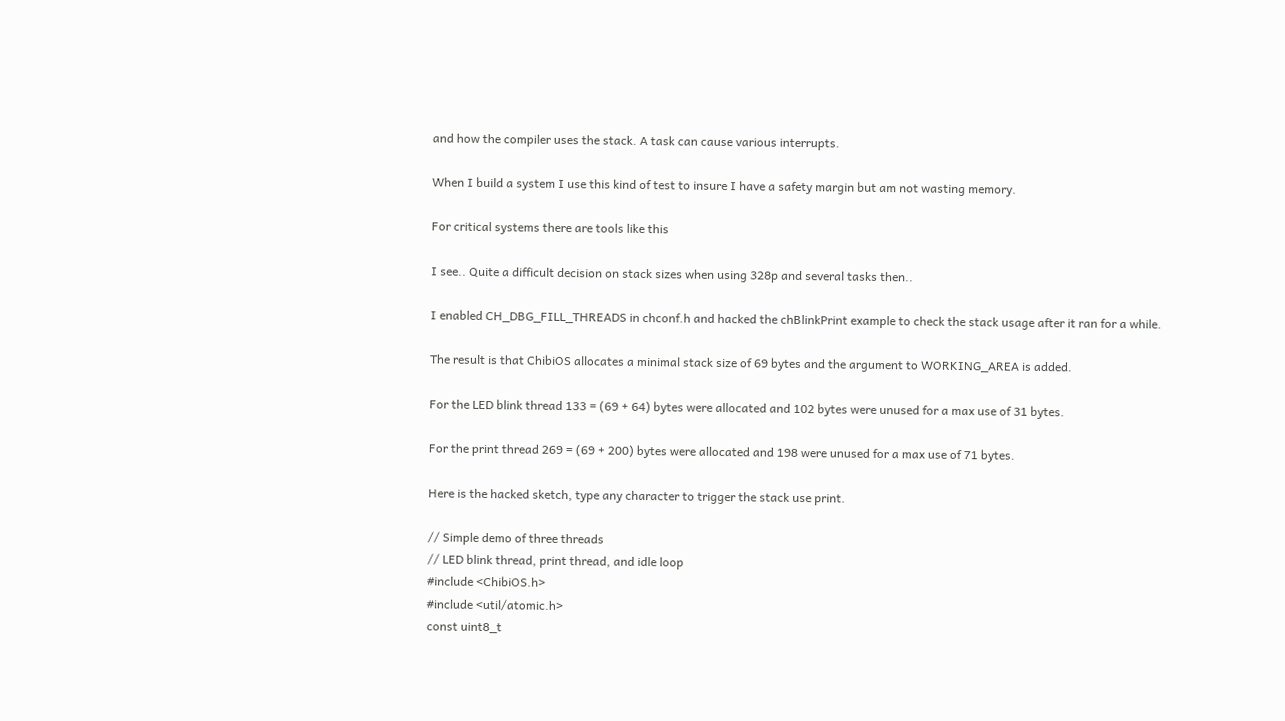and how the compiler uses the stack. A task can cause various interrupts.

When I build a system I use this kind of test to insure I have a safety margin but am not wasting memory.

For critical systems there are tools like this

I see.. Quite a difficult decision on stack sizes when using 328p and several tasks then..

I enabled CH_DBG_FILL_THREADS in chconf.h and hacked the chBlinkPrint example to check the stack usage after it ran for a while.

The result is that ChibiOS allocates a minimal stack size of 69 bytes and the argument to WORKING_AREA is added.

For the LED blink thread 133 = (69 + 64) bytes were allocated and 102 bytes were unused for a max use of 31 bytes.

For the print thread 269 = (69 + 200) bytes were allocated and 198 were unused for a max use of 71 bytes.

Here is the hacked sketch, type any character to trigger the stack use print.

// Simple demo of three threads
// LED blink thread, print thread, and idle loop
#include <ChibiOS.h>
#include <util/atomic.h>
const uint8_t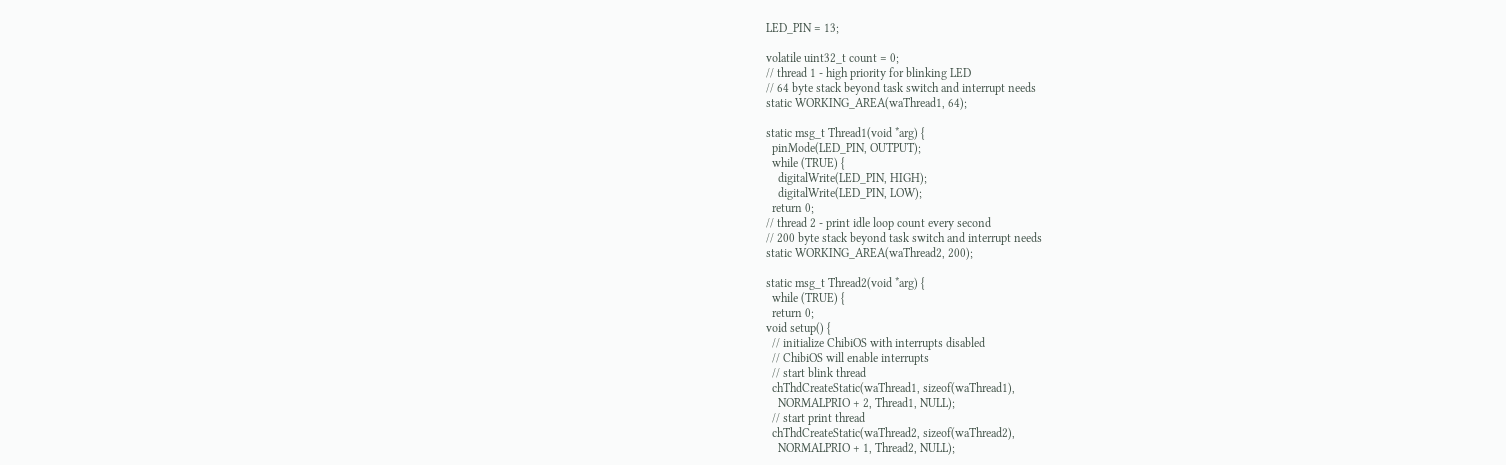LED_PIN = 13;

volatile uint32_t count = 0;
// thread 1 - high priority for blinking LED
// 64 byte stack beyond task switch and interrupt needs
static WORKING_AREA(waThread1, 64);

static msg_t Thread1(void *arg) {
  pinMode(LED_PIN, OUTPUT);
  while (TRUE) {
    digitalWrite(LED_PIN, HIGH);
    digitalWrite(LED_PIN, LOW);
  return 0;
// thread 2 - print idle loop count every second
// 200 byte stack beyond task switch and interrupt needs
static WORKING_AREA(waThread2, 200);

static msg_t Thread2(void *arg) {
  while (TRUE) {
  return 0;
void setup() {
  // initialize ChibiOS with interrupts disabled
  // ChibiOS will enable interrupts
  // start blink thread
  chThdCreateStatic(waThread1, sizeof(waThread1),
    NORMALPRIO + 2, Thread1, NULL);
  // start print thread
  chThdCreateStatic(waThread2, sizeof(waThread2),
    NORMALPRIO + 1, Thread2, NULL);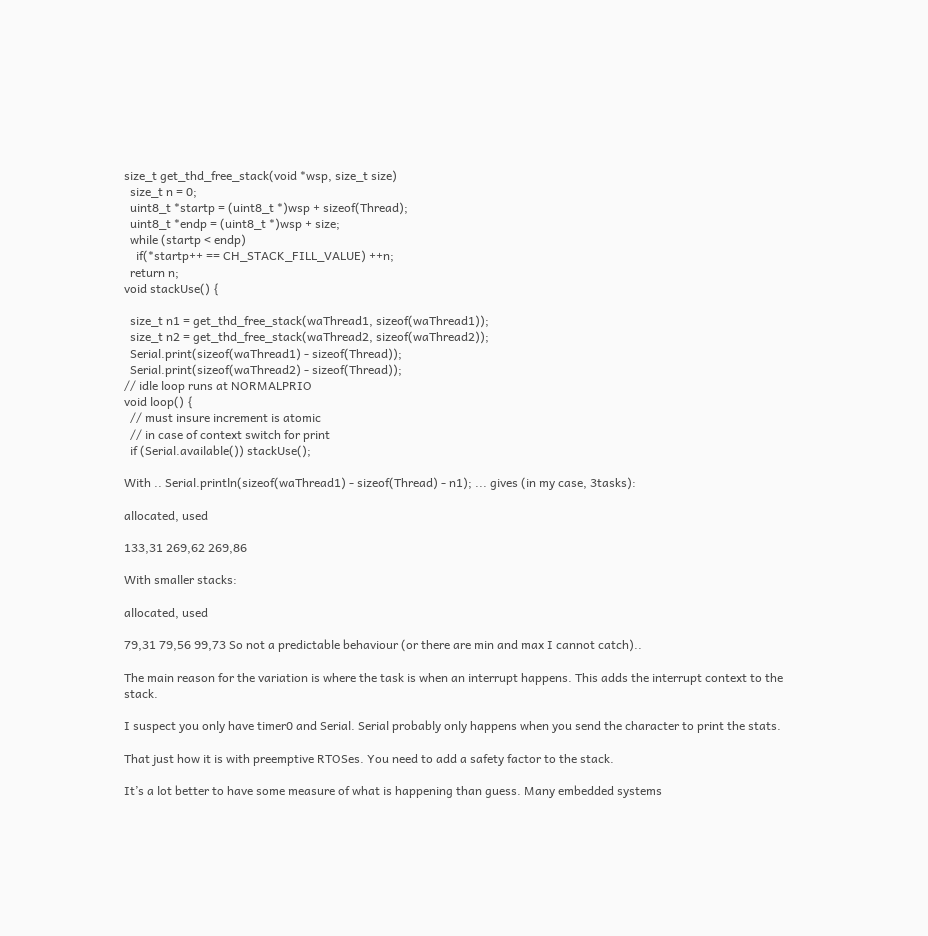size_t get_thd_free_stack(void *wsp, size_t size)
  size_t n = 0;
  uint8_t *startp = (uint8_t *)wsp + sizeof(Thread);
  uint8_t *endp = (uint8_t *)wsp + size;
  while (startp < endp)
    if(*startp++ == CH_STACK_FILL_VALUE) ++n;
  return n;
void stackUse() {

  size_t n1 = get_thd_free_stack(waThread1, sizeof(waThread1));
  size_t n2 = get_thd_free_stack(waThread2, sizeof(waThread2));
  Serial.print(sizeof(waThread1) - sizeof(Thread));
  Serial.print(sizeof(waThread2) - sizeof(Thread));
// idle loop runs at NORMALPRIO
void loop() {
  // must insure increment is atomic
  // in case of context switch for print
  if (Serial.available()) stackUse();

With .. Serial.println(sizeof(waThread1) - sizeof(Thread) - n1); ... gives (in my case, 3tasks):

allocated, used

133,31 269,62 269,86

With smaller stacks:

allocated, used

79,31 79,56 99,73 So not a predictable behaviour (or there are min and max I cannot catch)..

The main reason for the variation is where the task is when an interrupt happens. This adds the interrupt context to the stack.

I suspect you only have timer0 and Serial. Serial probably only happens when you send the character to print the stats.

That just how it is with preemptive RTOSes. You need to add a safety factor to the stack.

It’s a lot better to have some measure of what is happening than guess. Many embedded systems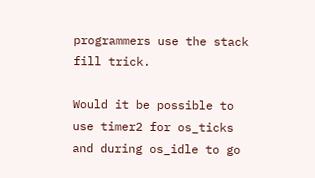programmers use the stack fill trick.

Would it be possible to use timer2 for os_ticks and during os_idle to go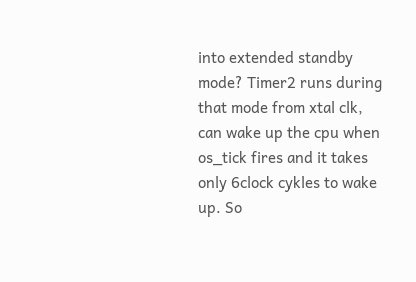into extended standby mode? Timer2 runs during that mode from xtal clk, can wake up the cpu when os_tick fires and it takes only 6clock cykles to wake up. So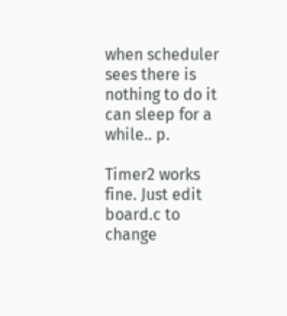when scheduler sees there is nothing to do it can sleep for a while.. p.

Timer2 works fine. Just edit board.c to change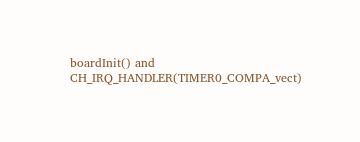boardInit() and CH_IRQ_HANDLER(TIMER0_COMPA_vect)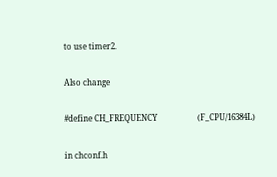to use timer2.

Also change

#define CH_FREQUENCY                    (F_CPU/16384L)

in chconf.h